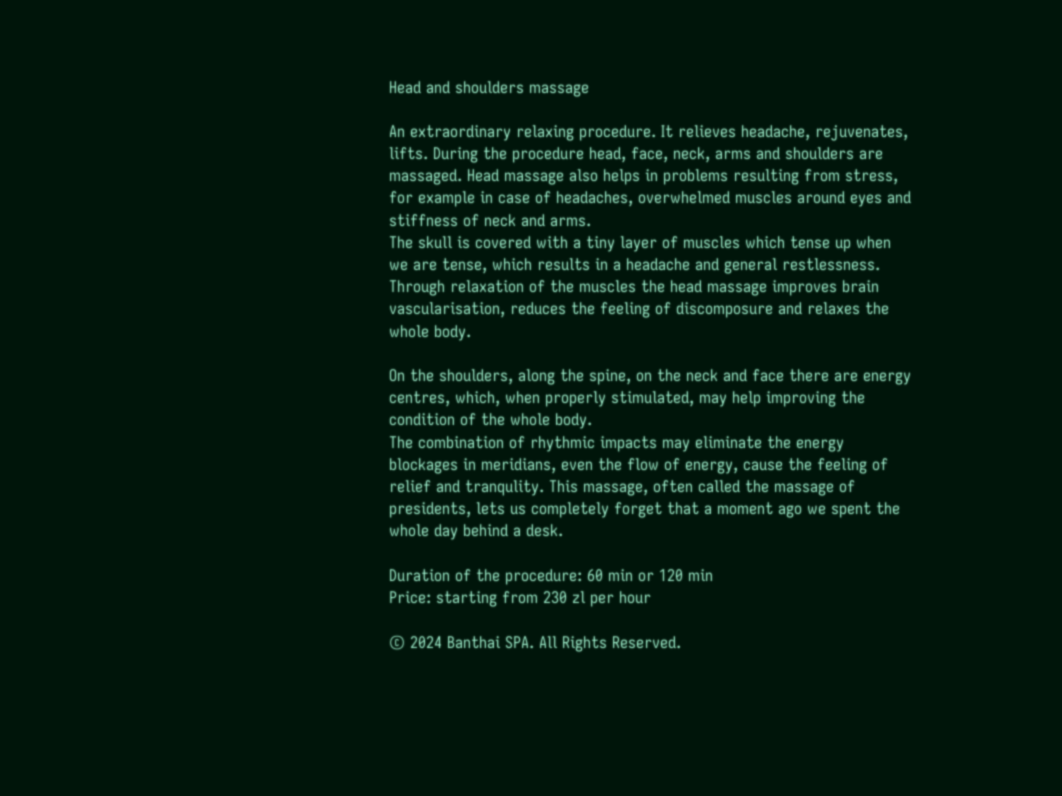Head and shoulders massage

An extraordinary relaxing procedure. It relieves headache, rejuvenates, lifts. During the procedure head, face, neck, arms and shoulders are massaged. Head massage also helps in problems resulting from stress, for example in case of headaches, overwhelmed muscles around eyes and stiffness of neck and arms.
The skull is covered with a tiny layer of muscles which tense up when we are tense, which results in a headache and general restlessness. Through relaxation of the muscles the head massage improves brain vascularisation, reduces the feeling of discomposure and relaxes the whole body.

On the shoulders, along the spine, on the neck and face there are energy centres, which, when properly stimulated, may help improving the condition of the whole body.
The combination of rhythmic impacts may eliminate the energy blockages in meridians, even the flow of energy, cause the feeling of relief and tranqulity. This massage, often called the massage of presidents, lets us completely forget that a moment ago we spent the whole day behind a desk.

Duration of the procedure: 60 min or 120 min
Price: starting from 230 zl per hour

© 2024 Banthai SPA. All Rights Reserved.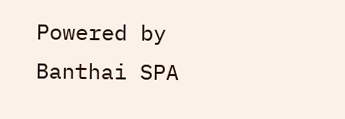Powered by Banthai SPA